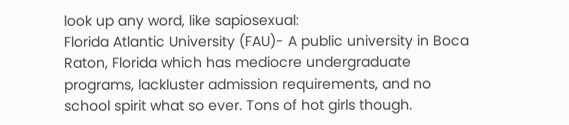look up any word, like sapiosexual:
Florida Atlantic University (FAU)- A public university in Boca Raton, Florida which has mediocre undergraduate programs, lackluster admission requirements, and no school spirit what so ever. Tons of hot girls though.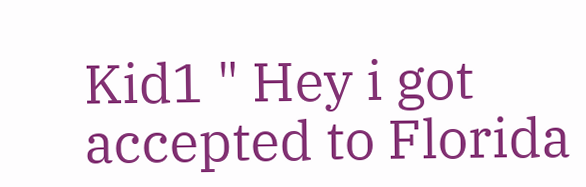Kid1 " Hey i got accepted to Florida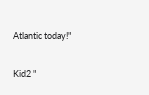Atlantic today!"

Kid2 "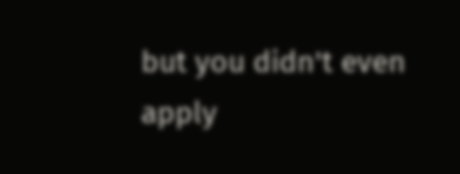but you didn't even apply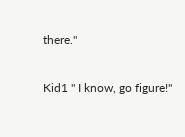there."

Kid1 " I know, go figure!"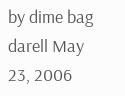by dime bag darell May 23, 2006